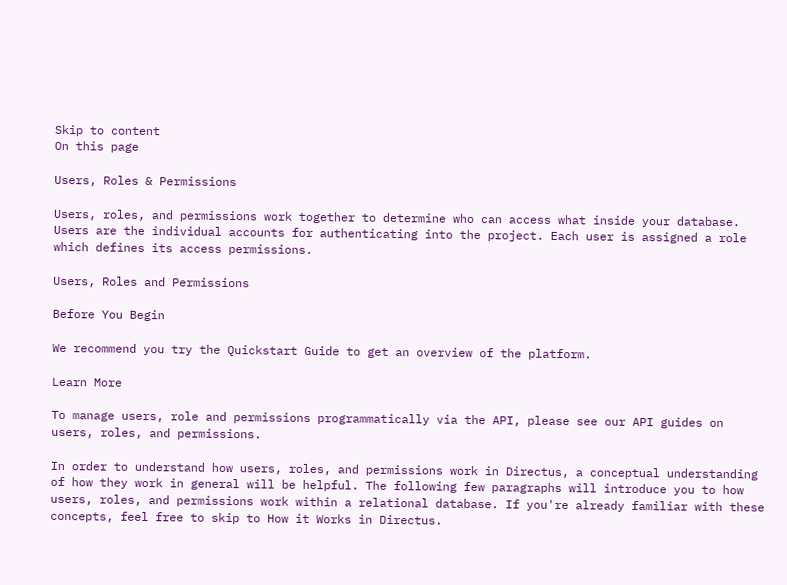Skip to content
On this page

Users, Roles & Permissions

Users, roles, and permissions work together to determine who can access what inside your database. Users are the individual accounts for authenticating into the project. Each user is assigned a role which defines its access permissions.

Users, Roles and Permissions

Before You Begin

We recommend you try the Quickstart Guide to get an overview of the platform.

Learn More

To manage users, role and permissions programmatically via the API, please see our API guides on users, roles, and permissions.

In order to understand how users, roles, and permissions work in Directus, a conceptual understanding of how they work in general will be helpful. The following few paragraphs will introduce you to how users, roles, and permissions work within a relational database. If you're already familiar with these concepts, feel free to skip to How it Works in Directus.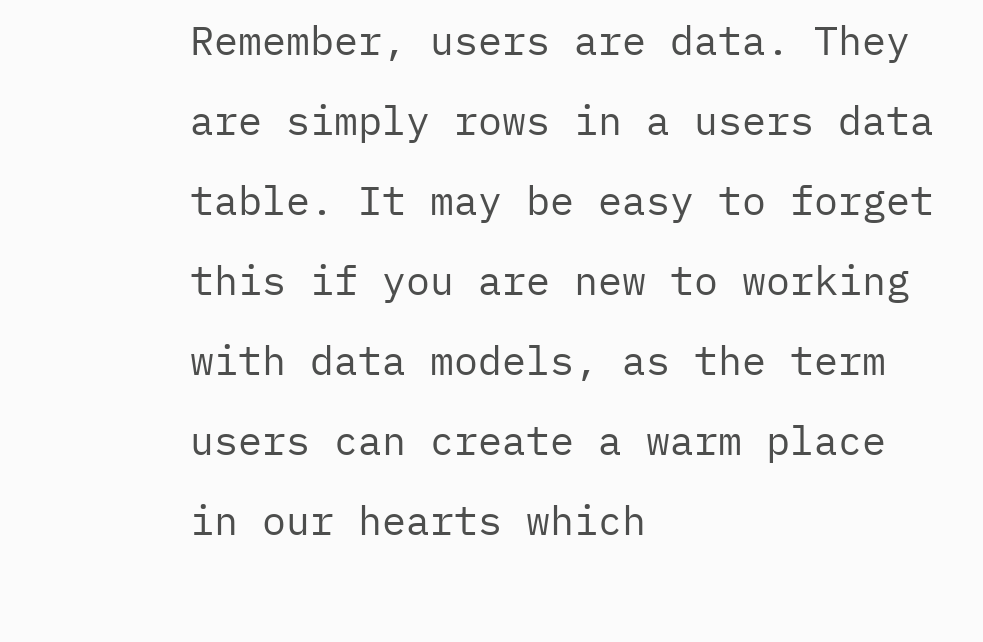Remember, users are data. They are simply rows in a users data table. It may be easy to forget this if you are new to working with data models, as the term users can create a warm place in our hearts which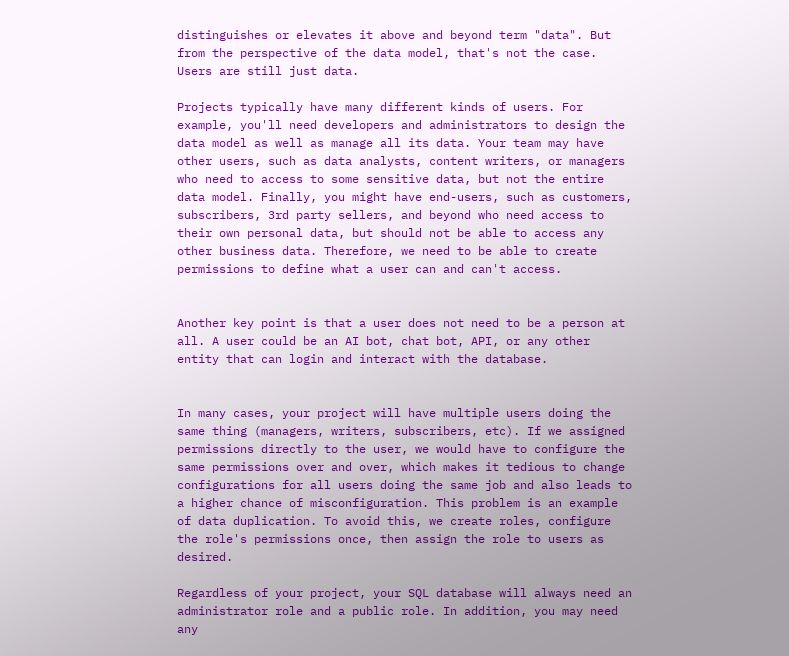distinguishes or elevates it above and beyond term "data". But from the perspective of the data model, that's not the case. Users are still just data.

Projects typically have many different kinds of users. For example, you'll need developers and administrators to design the data model as well as manage all its data. Your team may have other users, such as data analysts, content writers, or managers who need to access to some sensitive data, but not the entire data model. Finally, you might have end-users, such as customers, subscribers, 3rd party sellers, and beyond who need access to their own personal data, but should not be able to access any other business data. Therefore, we need to be able to create permissions to define what a user can and can't access.


Another key point is that a user does not need to be a person at all. A user could be an AI bot, chat bot, API, or any other entity that can login and interact with the database.


In many cases, your project will have multiple users doing the same thing (managers, writers, subscribers, etc). If we assigned permissions directly to the user, we would have to configure the same permissions over and over, which makes it tedious to change configurations for all users doing the same job and also leads to a higher chance of misconfiguration. This problem is an example of data duplication. To avoid this, we create roles, configure the role's permissions once, then assign the role to users as desired.

Regardless of your project, your SQL database will always need an administrator role and a public role. In addition, you may need any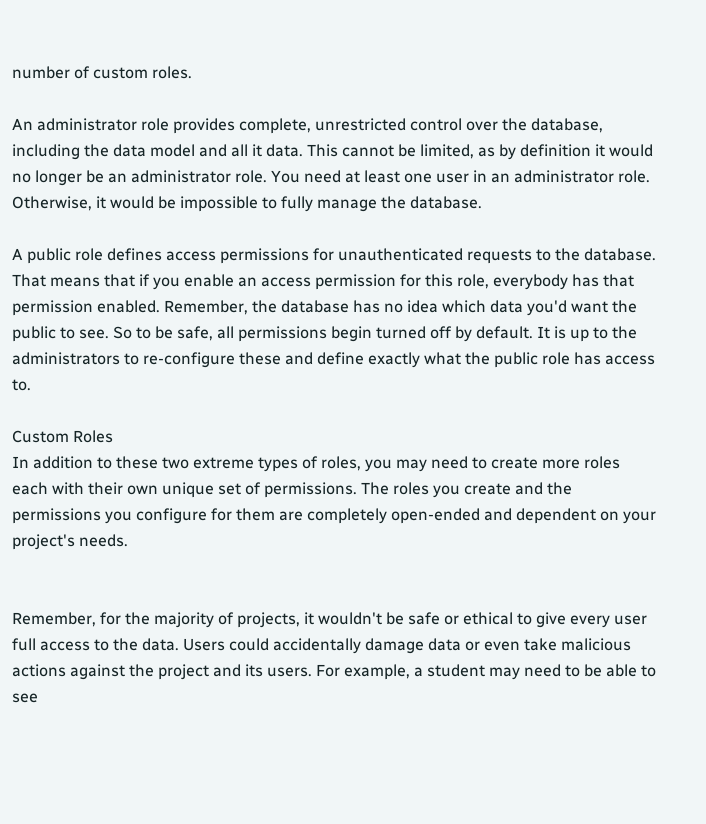number of custom roles.

An administrator role provides complete, unrestricted control over the database, including the data model and all it data. This cannot be limited, as by definition it would no longer be an administrator role. You need at least one user in an administrator role. Otherwise, it would be impossible to fully manage the database.

A public role defines access permissions for unauthenticated requests to the database. That means that if you enable an access permission for this role, everybody has that permission enabled. Remember, the database has no idea which data you'd want the public to see. So to be safe, all permissions begin turned off by default. It is up to the administrators to re-configure these and define exactly what the public role has access to.

Custom Roles
In addition to these two extreme types of roles, you may need to create more roles each with their own unique set of permissions. The roles you create and the permissions you configure for them are completely open-ended and dependent on your project's needs.


Remember, for the majority of projects, it wouldn't be safe or ethical to give every user full access to the data. Users could accidentally damage data or even take malicious actions against the project and its users. For example, a student may need to be able to see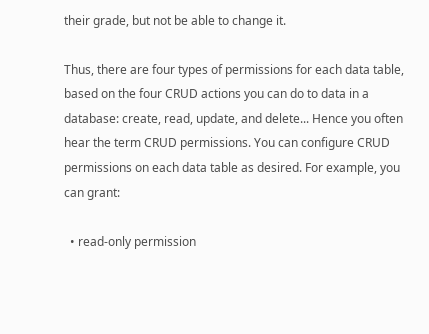their grade, but not be able to change it.

Thus, there are four types of permissions for each data table, based on the four CRUD actions you can do to data in a database: create, read, update, and delete... Hence you often hear the term CRUD permissions. You can configure CRUD permissions on each data table as desired. For example, you can grant:

  • read-only permission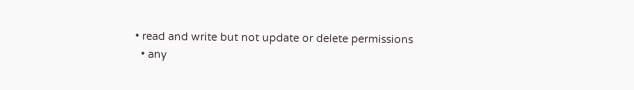• read and write but not update or delete permissions
  • any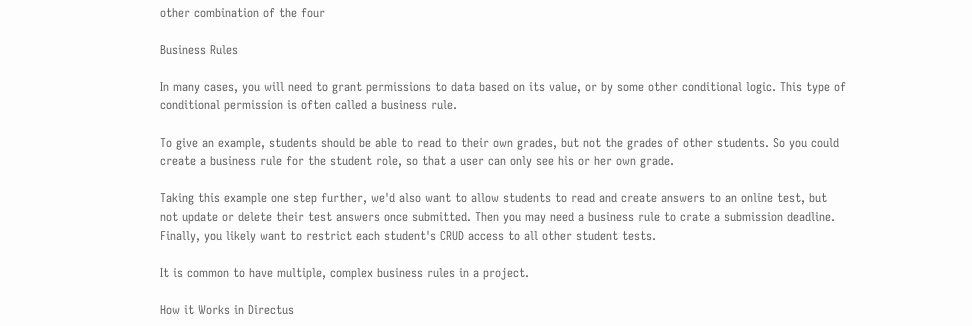other combination of the four

Business Rules

In many cases, you will need to grant permissions to data based on its value, or by some other conditional logic. This type of conditional permission is often called a business rule.

To give an example, students should be able to read to their own grades, but not the grades of other students. So you could create a business rule for the student role, so that a user can only see his or her own grade.

Taking this example one step further, we'd also want to allow students to read and create answers to an online test, but not update or delete their test answers once submitted. Then you may need a business rule to crate a submission deadline. Finally, you likely want to restrict each student's CRUD access to all other student tests.

It is common to have multiple, complex business rules in a project.

How it Works in Directus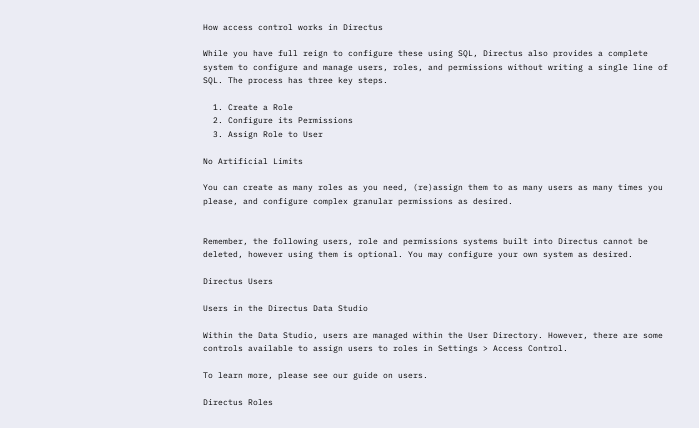How access control works in Directus

While you have full reign to configure these using SQL, Directus also provides a complete system to configure and manage users, roles, and permissions without writing a single line of SQL. The process has three key steps.

  1. Create a Role
  2. Configure its Permissions
  3. Assign Role to User

No Artificial Limits

You can create as many roles as you need, (re)assign them to as many users as many times you please, and configure complex granular permissions as desired.


Remember, the following users, role and permissions systems built into Directus cannot be deleted, however using them is optional. You may configure your own system as desired.

Directus Users

Users in the Directus Data Studio

Within the Data Studio, users are managed within the User Directory. However, there are some controls available to assign users to roles in Settings > Access Control.

To learn more, please see our guide on users.

Directus Roles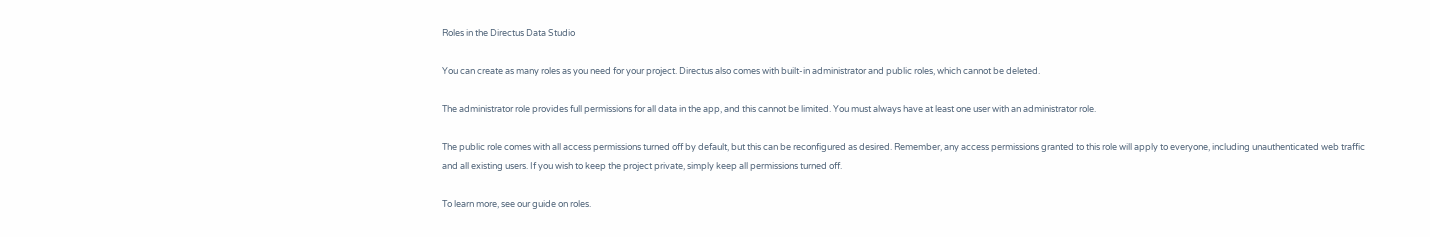Roles in the Directus Data Studio

You can create as many roles as you need for your project. Directus also comes with built-in administrator and public roles, which cannot be deleted.

The administrator role provides full permissions for all data in the app, and this cannot be limited. You must always have at least one user with an administrator role.

The public role comes with all access permissions turned off by default, but this can be reconfigured as desired. Remember, any access permissions granted to this role will apply to everyone, including unauthenticated web traffic and all existing users. If you wish to keep the project private, simply keep all permissions turned off.

To learn more, see our guide on roles.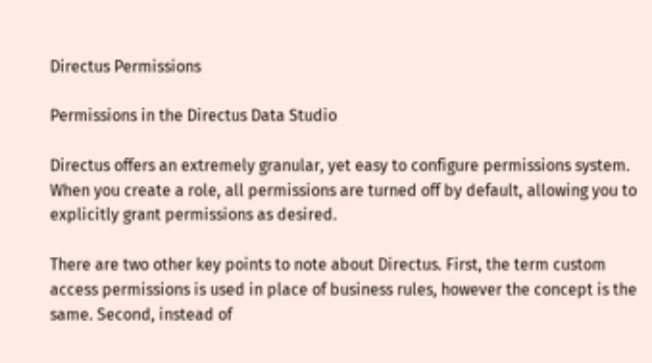Directus Permissions

Permissions in the Directus Data Studio

Directus offers an extremely granular, yet easy to configure permissions system. When you create a role, all permissions are turned off by default, allowing you to explicitly grant permissions as desired.

There are two other key points to note about Directus. First, the term custom access permissions is used in place of business rules, however the concept is the same. Second, instead of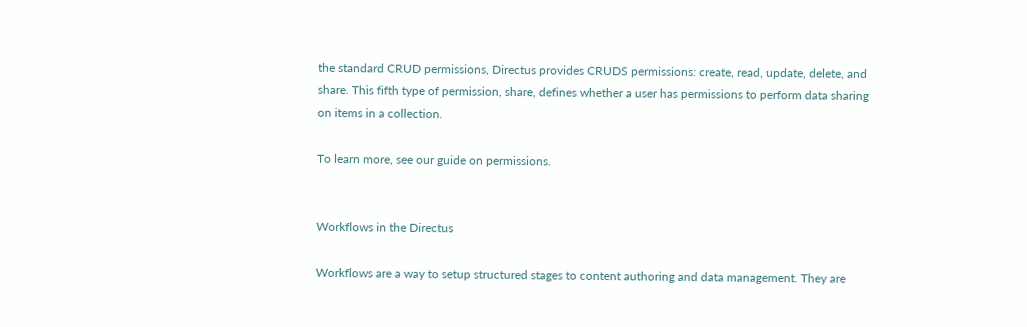the standard CRUD permissions, Directus provides CRUDS permissions: create, read, update, delete, and share. This fifth type of permission, share, defines whether a user has permissions to perform data sharing on items in a collection.

To learn more, see our guide on permissions.


Workflows in the Directus

Workflows are a way to setup structured stages to content authoring and data management. They are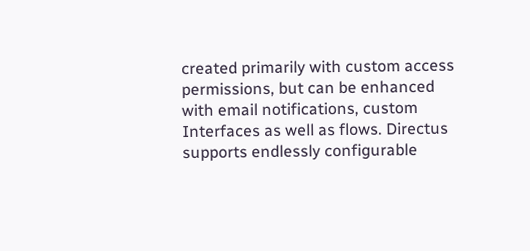created primarily with custom access permissions, but can be enhanced with email notifications, custom Interfaces as well as flows. Directus supports endlessly configurable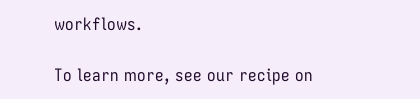workflows.

To learn more, see our recipe on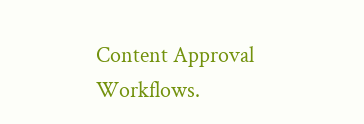Content Approval Workflows.